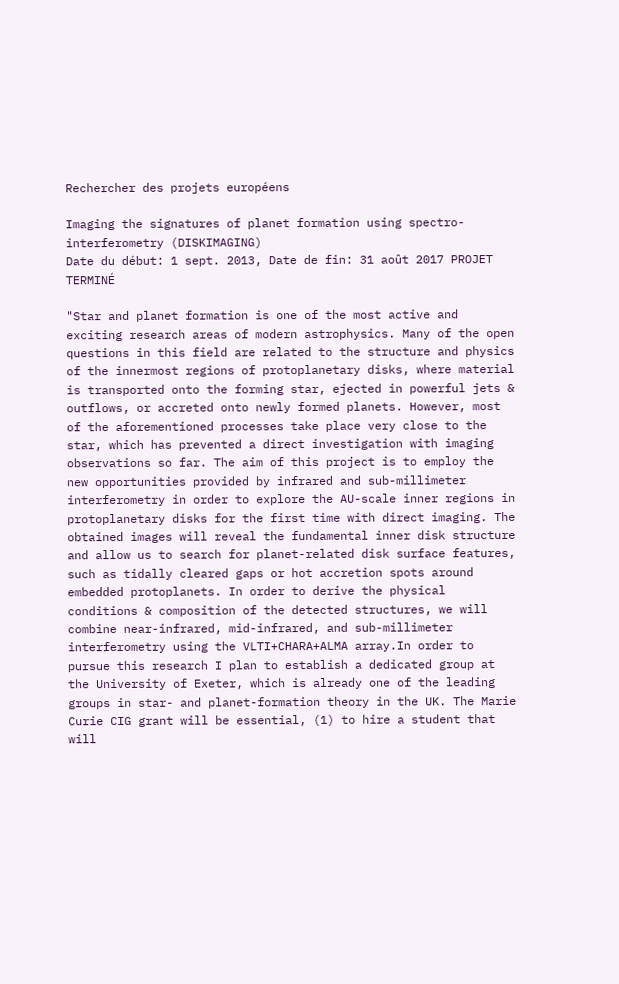Rechercher des projets européens

Imaging the signatures of planet formation using spectro-interferometry (DISKIMAGING)
Date du début: 1 sept. 2013, Date de fin: 31 août 2017 PROJET  TERMINÉ

"Star and planet formation is one of the most active and exciting research areas of modern astrophysics. Many of the open questions in this field are related to the structure and physics of the innermost regions of protoplanetary disks, where material is transported onto the forming star, ejected in powerful jets & outflows, or accreted onto newly formed planets. However, most of the aforementioned processes take place very close to the star, which has prevented a direct investigation with imaging observations so far. The aim of this project is to employ the new opportunities provided by infrared and sub-millimeter interferometry in order to explore the AU-scale inner regions in protoplanetary disks for the first time with direct imaging. The obtained images will reveal the fundamental inner disk structure and allow us to search for planet-related disk surface features, such as tidally cleared gaps or hot accretion spots around embedded protoplanets. In order to derive the physical conditions & composition of the detected structures, we will combine near-infrared, mid-infrared, and sub-millimeter interferometry using the VLTI+CHARA+ALMA array.In order to pursue this research I plan to establish a dedicated group at the University of Exeter, which is already one of the leading groups in star- and planet-formation theory in the UK. The Marie Curie CIG grant will be essential, (1) to hire a student that will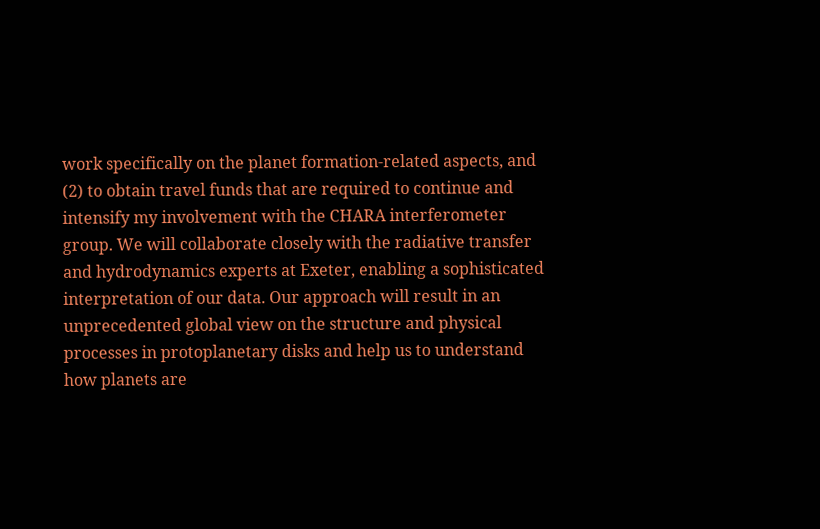work specifically on the planet formation-related aspects, and (2) to obtain travel funds that are required to continue and intensify my involvement with the CHARA interferometer group. We will collaborate closely with the radiative transfer and hydrodynamics experts at Exeter, enabling a sophisticated interpretation of our data. Our approach will result in an unprecedented global view on the structure and physical processes in protoplanetary disks and help us to understand how planets are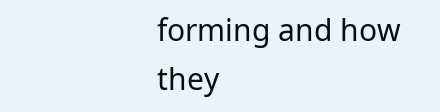forming and how they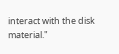interact with the disk material."